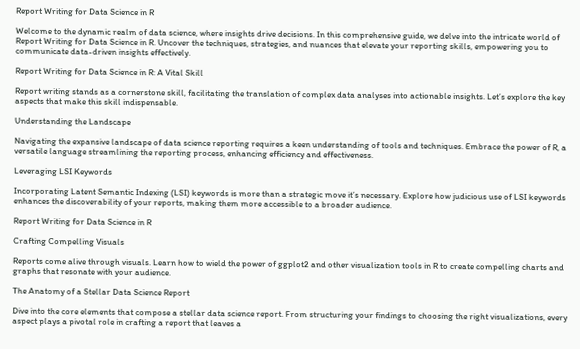Report Writing for Data Science in R

Welcome to the dynamic realm of data science, where insights drive decisions. In this comprehensive guide, we delve into the intricate world of Report Writing for Data Science in R. Uncover the techniques, strategies, and nuances that elevate your reporting skills, empowering you to communicate data-driven insights effectively.

Report Writing for Data Science in R: A Vital Skill

Report writing stands as a cornerstone skill, facilitating the translation of complex data analyses into actionable insights. Let’s explore the key aspects that make this skill indispensable.

Understanding the Landscape

Navigating the expansive landscape of data science reporting requires a keen understanding of tools and techniques. Embrace the power of R, a versatile language streamlining the reporting process, enhancing efficiency and effectiveness.

Leveraging LSI Keywords

Incorporating Latent Semantic Indexing (LSI) keywords is more than a strategic move it’s necessary. Explore how judicious use of LSI keywords enhances the discoverability of your reports, making them more accessible to a broader audience.

Report Writing for Data Science in R

Crafting Compelling Visuals

Reports come alive through visuals. Learn how to wield the power of ggplot2 and other visualization tools in R to create compelling charts and graphs that resonate with your audience.

The Anatomy of a Stellar Data Science Report

Dive into the core elements that compose a stellar data science report. From structuring your findings to choosing the right visualizations, every aspect plays a pivotal role in crafting a report that leaves a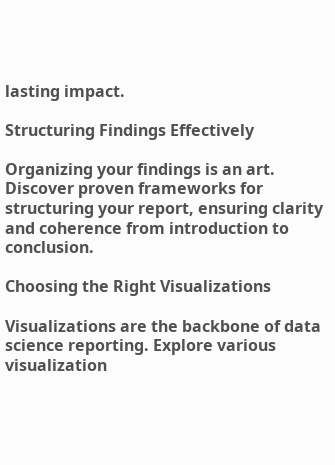lasting impact.

Structuring Findings Effectively

Organizing your findings is an art. Discover proven frameworks for structuring your report, ensuring clarity and coherence from introduction to conclusion.

Choosing the Right Visualizations

Visualizations are the backbone of data science reporting. Explore various visualization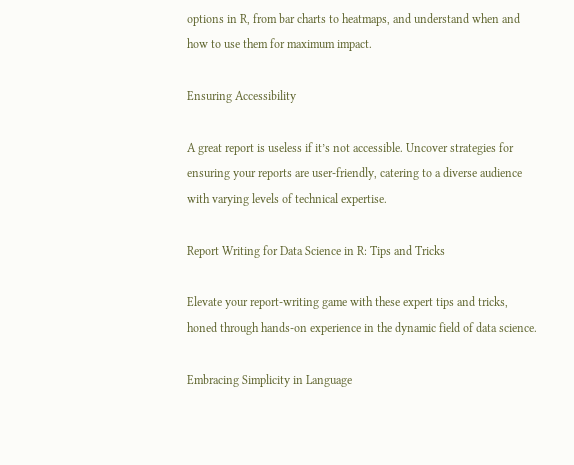options in R, from bar charts to heatmaps, and understand when and how to use them for maximum impact.

Ensuring Accessibility

A great report is useless if it’s not accessible. Uncover strategies for ensuring your reports are user-friendly, catering to a diverse audience with varying levels of technical expertise.

Report Writing for Data Science in R: Tips and Tricks

Elevate your report-writing game with these expert tips and tricks, honed through hands-on experience in the dynamic field of data science.

Embracing Simplicity in Language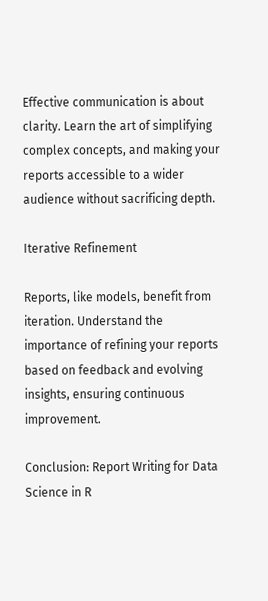Effective communication is about clarity. Learn the art of simplifying complex concepts, and making your reports accessible to a wider audience without sacrificing depth.

Iterative Refinement

Reports, like models, benefit from iteration. Understand the importance of refining your reports based on feedback and evolving insights, ensuring continuous improvement.

Conclusion: Report Writing for Data Science in R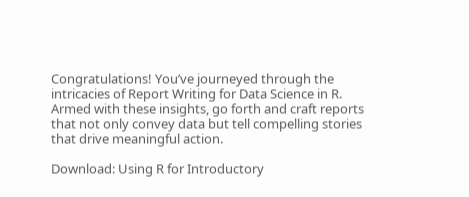Congratulations! You’ve journeyed through the intricacies of Report Writing for Data Science in R. Armed with these insights, go forth and craft reports that not only convey data but tell compelling stories that drive meaningful action.

Download: Using R for Introductory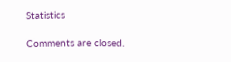Statistics

Comments are closed.